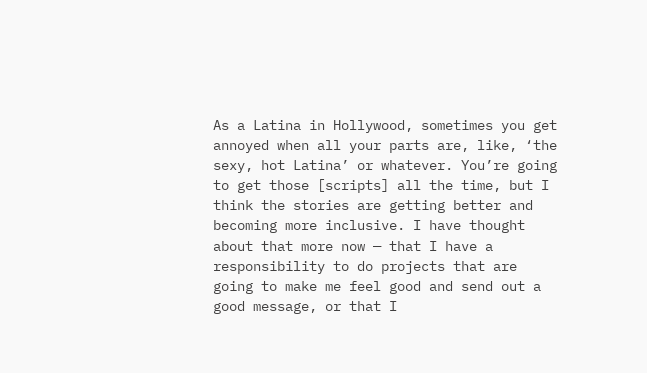As a Latina in Hollywood, sometimes you get annoyed when all your parts are, like, ‘the sexy, hot Latina’ or whatever. You’re going to get those [scripts] all the time, but I think the stories are getting better and becoming more inclusive. I have thought about that more now — that I have a responsibility to do projects that are going to make me feel good and send out a good message, or that I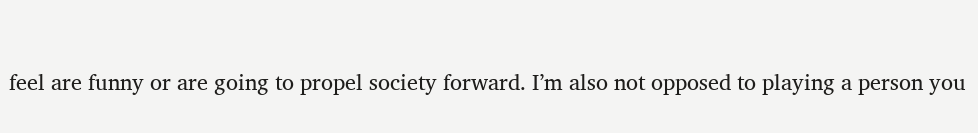feel are funny or are going to propel society forward. I’m also not opposed to playing a person you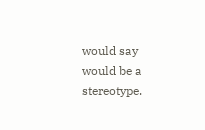would say would be a stereotype.